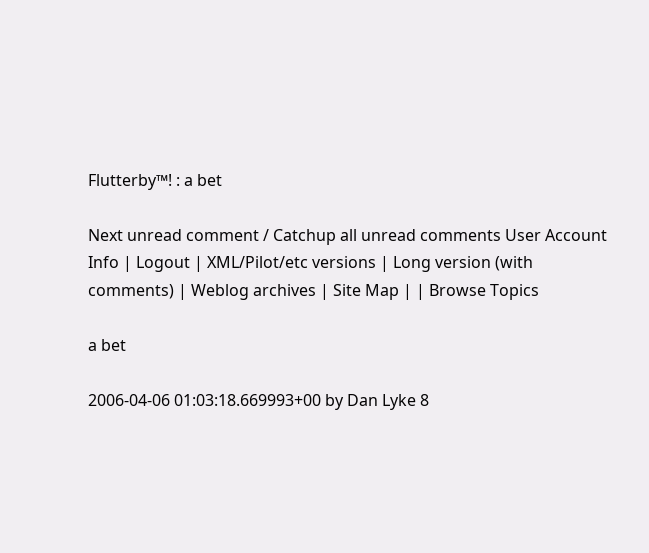Flutterby™! : a bet

Next unread comment / Catchup all unread comments User Account Info | Logout | XML/Pilot/etc versions | Long version (with comments) | Weblog archives | Site Map | | Browse Topics

a bet

2006-04-06 01:03:18.669993+00 by Dan Lyke 8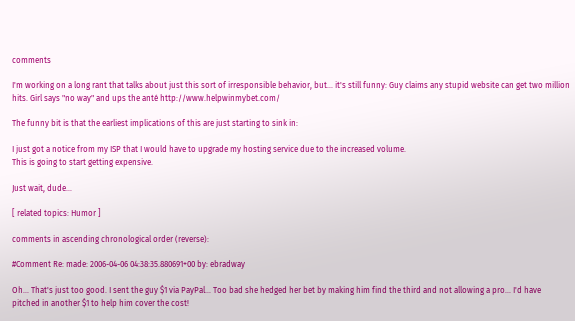comments

I'm working on a long rant that talks about just this sort of irresponsible behavior, but... it's still funny: Guy claims any stupid website can get two million hits. Girl says "no way" and ups the anté http://www.helpwinmybet.com/

The funny bit is that the earliest implications of this are just starting to sink in:

I just got a notice from my ISP that I would have to upgrade my hosting service due to the increased volume.
This is going to start getting expensive.

Just wait, dude...

[ related topics: Humor ]

comments in ascending chronological order (reverse):

#Comment Re: made: 2006-04-06 04:38:35.880691+00 by: ebradway

Oh... That's just too good. I sent the guy $1 via PayPal... Too bad she hedged her bet by making him find the third and not allowing a pro... I'd have pitched in another $1 to help him cover the cost!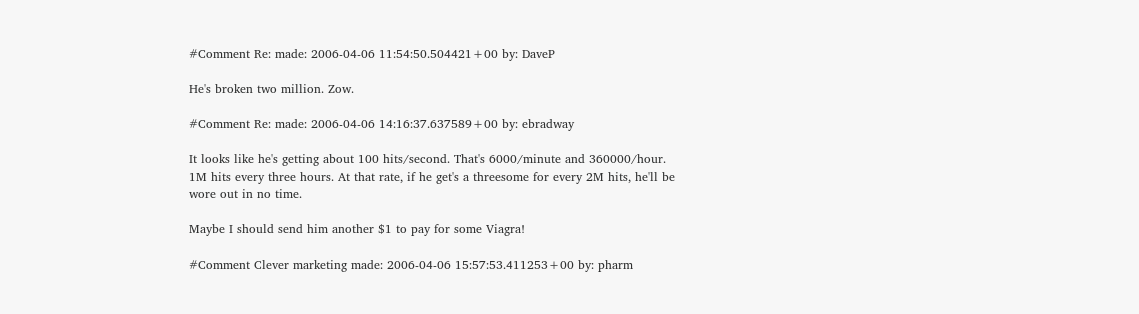#Comment Re: made: 2006-04-06 11:54:50.504421+00 by: DaveP

He's broken two million. Zow.

#Comment Re: made: 2006-04-06 14:16:37.637589+00 by: ebradway

It looks like he's getting about 100 hits/second. That's 6000/minute and 360000/hour. 1M hits every three hours. At that rate, if he get's a threesome for every 2M hits, he'll be wore out in no time.

Maybe I should send him another $1 to pay for some Viagra!

#Comment Clever marketing made: 2006-04-06 15:57:53.411253+00 by: pharm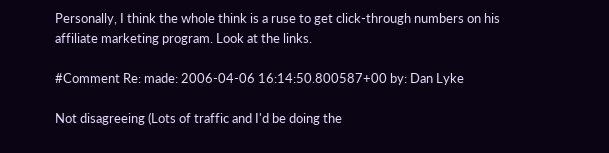Personally, I think the whole think is a ruse to get click-through numbers on his affiliate marketing program. Look at the links.

#Comment Re: made: 2006-04-06 16:14:50.800587+00 by: Dan Lyke

Not disagreeing (Lots of traffic and I'd be doing the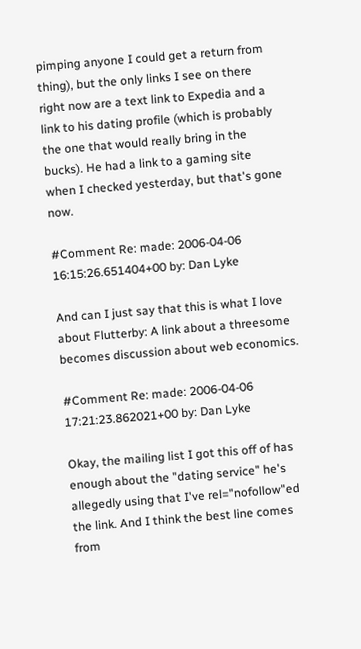pimping anyone I could get a return from thing), but the only links I see on there right now are a text link to Expedia and a link to his dating profile (which is probably the one that would really bring in the bucks). He had a link to a gaming site when I checked yesterday, but that's gone now.

#Comment Re: made: 2006-04-06 16:15:26.651404+00 by: Dan Lyke

And can I just say that this is what I love about Flutterby: A link about a threesome becomes discussion about web economics.

#Comment Re: made: 2006-04-06 17:21:23.862021+00 by: Dan Lyke

Okay, the mailing list I got this off of has enough about the "dating service" he's allegedly using that I've rel="nofollow"ed the link. And I think the best line comes from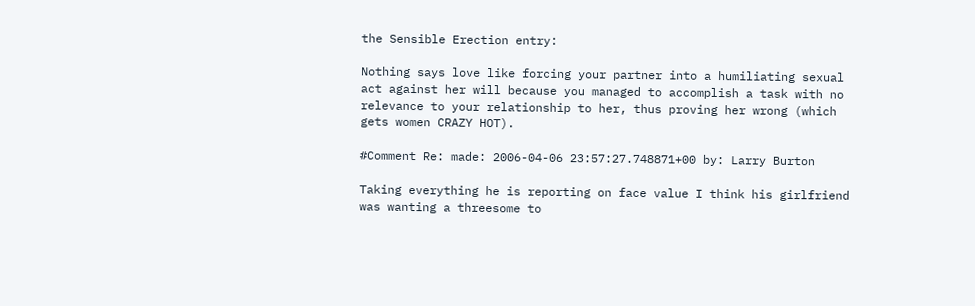the Sensible Erection entry:

Nothing says love like forcing your partner into a humiliating sexual act against her will because you managed to accomplish a task with no relevance to your relationship to her, thus proving her wrong (which gets women CRAZY HOT).

#Comment Re: made: 2006-04-06 23:57:27.748871+00 by: Larry Burton

Taking everything he is reporting on face value I think his girlfriend was wanting a threesome to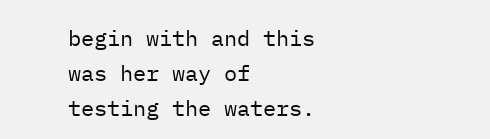begin with and this was her way of testing the waters.